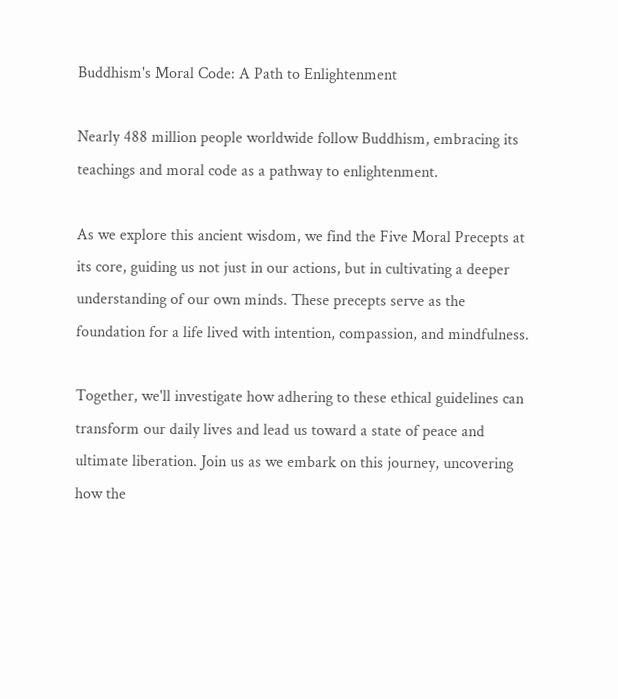Buddhism's Moral Code: A Path to Enlightenment

Nearly 488 million people worldwide follow Buddhism, embracing its teachings and moral code as a pathway to enlightenment.

As we explore this ancient wisdom, we find the Five Moral Precepts at its core, guiding us not just in our actions, but in cultivating a deeper understanding of our own minds. These precepts serve as the foundation for a life lived with intention, compassion, and mindfulness.

Together, we'll investigate how adhering to these ethical guidelines can transform our daily lives and lead us toward a state of peace and ultimate liberation. Join us as we embark on this journey, uncovering how the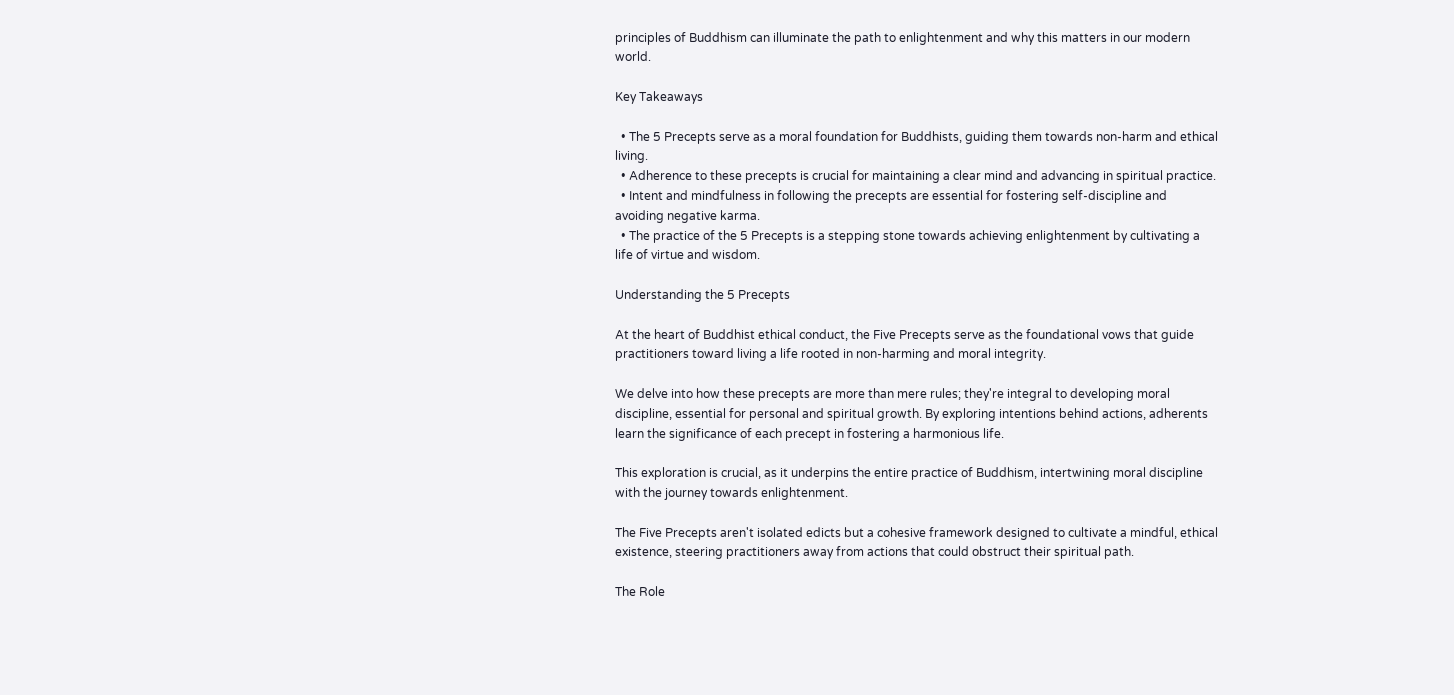principles of Buddhism can illuminate the path to enlightenment and why this matters in our modern world.

Key Takeaways

  • The 5 Precepts serve as a moral foundation for Buddhists, guiding them towards non-harm and ethical living.
  • Adherence to these precepts is crucial for maintaining a clear mind and advancing in spiritual practice.
  • Intent and mindfulness in following the precepts are essential for fostering self-discipline and avoiding negative karma.
  • The practice of the 5 Precepts is a stepping stone towards achieving enlightenment by cultivating a life of virtue and wisdom.

Understanding the 5 Precepts

At the heart of Buddhist ethical conduct, the Five Precepts serve as the foundational vows that guide practitioners toward living a life rooted in non-harming and moral integrity.

We delve into how these precepts are more than mere rules; they're integral to developing moral discipline, essential for personal and spiritual growth. By exploring intentions behind actions, adherents learn the significance of each precept in fostering a harmonious life.

This exploration is crucial, as it underpins the entire practice of Buddhism, intertwining moral discipline with the journey towards enlightenment.

The Five Precepts aren't isolated edicts but a cohesive framework designed to cultivate a mindful, ethical existence, steering practitioners away from actions that could obstruct their spiritual path.

The Role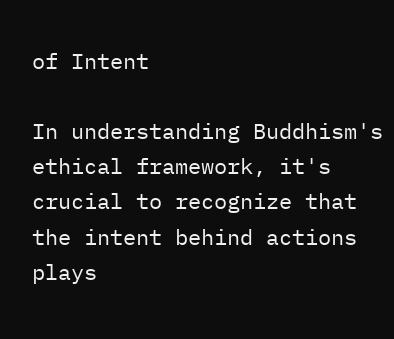of Intent

In understanding Buddhism's ethical framework, it's crucial to recognize that the intent behind actions plays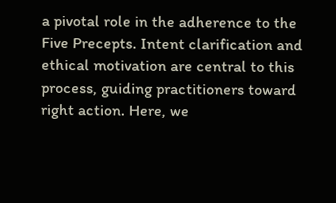a pivotal role in the adherence to the Five Precepts. Intent clarification and ethical motivation are central to this process, guiding practitioners toward right action. Here, we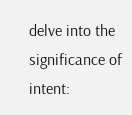delve into the significance of intent: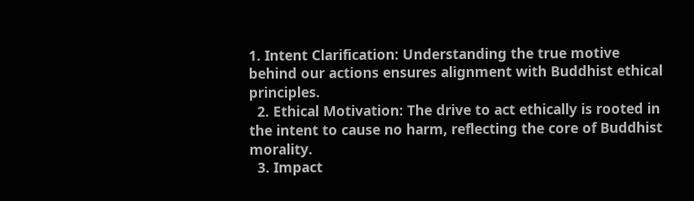1. Intent Clarification: Understanding the true motive behind our actions ensures alignment with Buddhist ethical principles.
  2. Ethical Motivation: The drive to act ethically is rooted in the intent to cause no harm, reflecting the core of Buddhist morality.
  3. Impact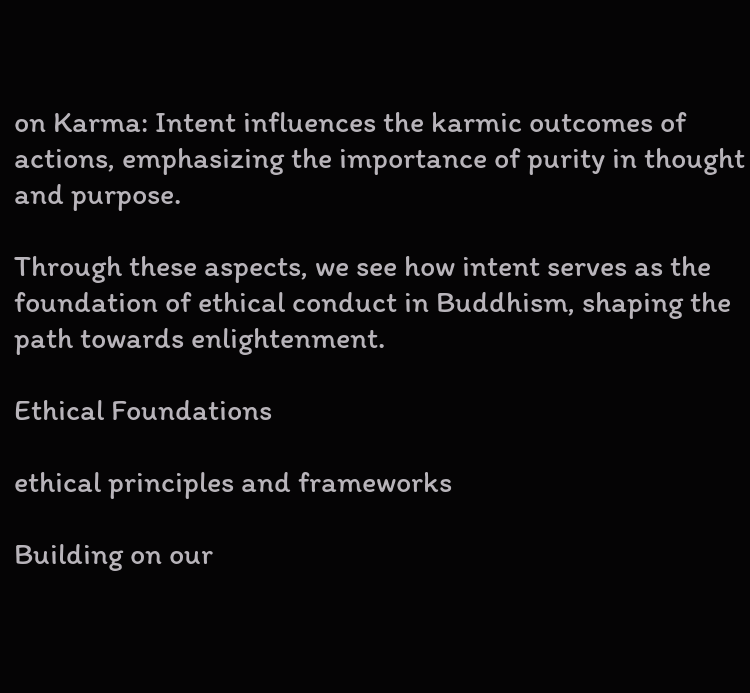on Karma: Intent influences the karmic outcomes of actions, emphasizing the importance of purity in thought and purpose.

Through these aspects, we see how intent serves as the foundation of ethical conduct in Buddhism, shaping the path towards enlightenment.

Ethical Foundations

ethical principles and frameworks

Building on our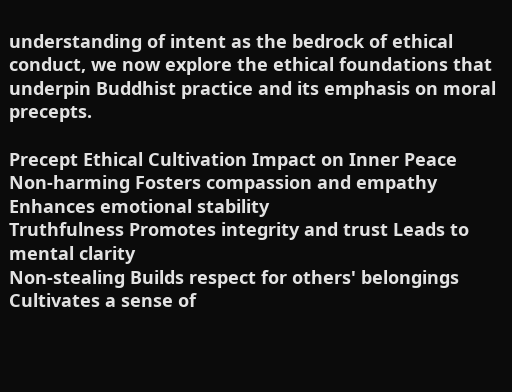understanding of intent as the bedrock of ethical conduct, we now explore the ethical foundations that underpin Buddhist practice and its emphasis on moral precepts.

Precept Ethical Cultivation Impact on Inner Peace
Non-harming Fosters compassion and empathy Enhances emotional stability
Truthfulness Promotes integrity and trust Leads to mental clarity
Non-stealing Builds respect for others' belongings Cultivates a sense of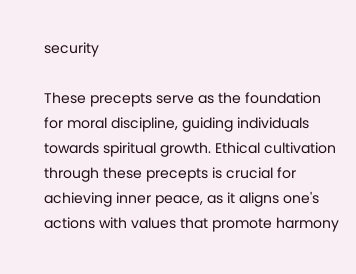security

These precepts serve as the foundation for moral discipline, guiding individuals towards spiritual growth. Ethical cultivation through these precepts is crucial for achieving inner peace, as it aligns one's actions with values that promote harmony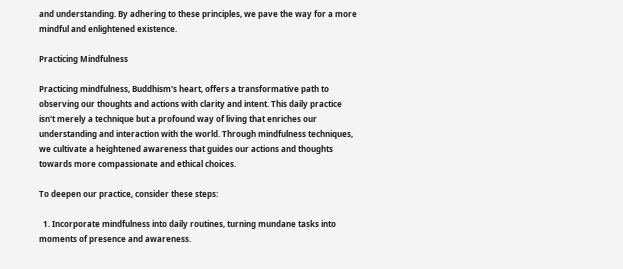and understanding. By adhering to these principles, we pave the way for a more mindful and enlightened existence.

Practicing Mindfulness

Practicing mindfulness, Buddhism's heart, offers a transformative path to observing our thoughts and actions with clarity and intent. This daily practice isn't merely a technique but a profound way of living that enriches our understanding and interaction with the world. Through mindfulness techniques, we cultivate a heightened awareness that guides our actions and thoughts towards more compassionate and ethical choices.

To deepen our practice, consider these steps:

  1. Incorporate mindfulness into daily routines, turning mundane tasks into moments of presence and awareness.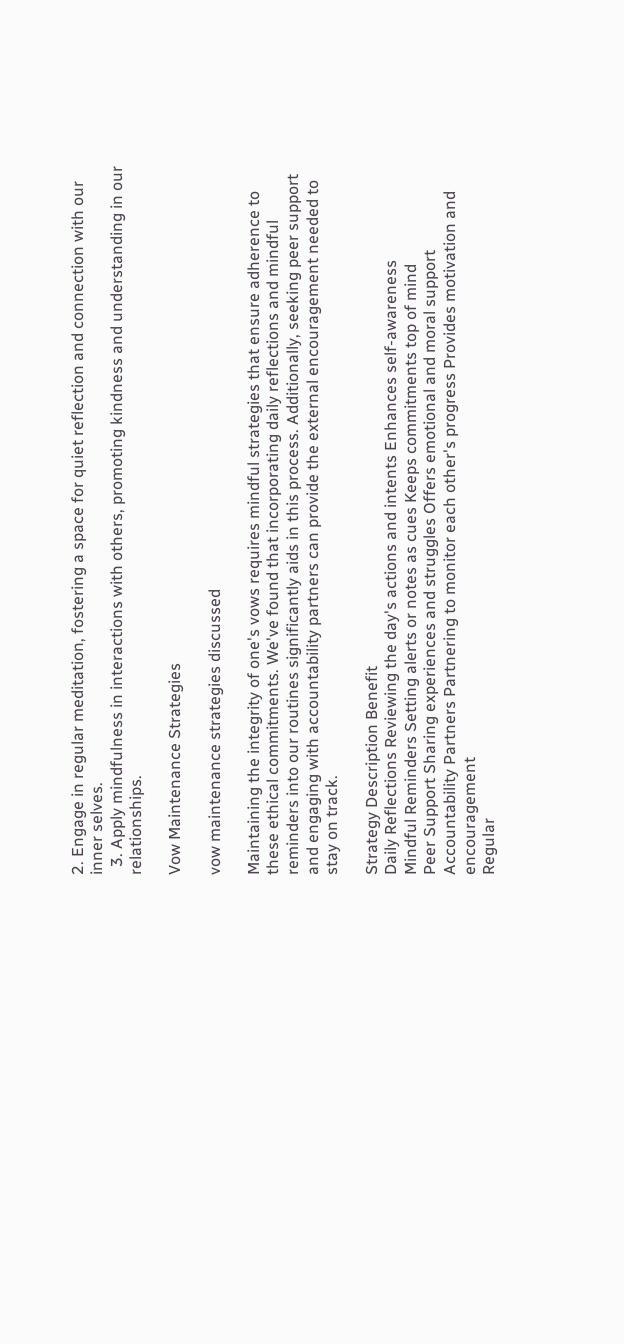2. Engage in regular meditation, fostering a space for quiet reflection and connection with our inner selves.
  3. Apply mindfulness in interactions with others, promoting kindness and understanding in our relationships.

Vow Maintenance Strategies

vow maintenance strategies discussed

Maintaining the integrity of one's vows requires mindful strategies that ensure adherence to these ethical commitments. We've found that incorporating daily reflections and mindful reminders into our routines significantly aids in this process. Additionally, seeking peer support and engaging with accountability partners can provide the external encouragement needed to stay on track.

Strategy Description Benefit
Daily Reflections Reviewing the day's actions and intents Enhances self-awareness
Mindful Reminders Setting alerts or notes as cues Keeps commitments top of mind
Peer Support Sharing experiences and struggles Offers emotional and moral support
Accountability Partners Partnering to monitor each other's progress Provides motivation and encouragement
Regular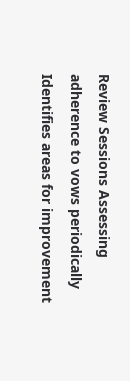Review Sessions Assessing adherence to vows periodically Identifies areas for improvement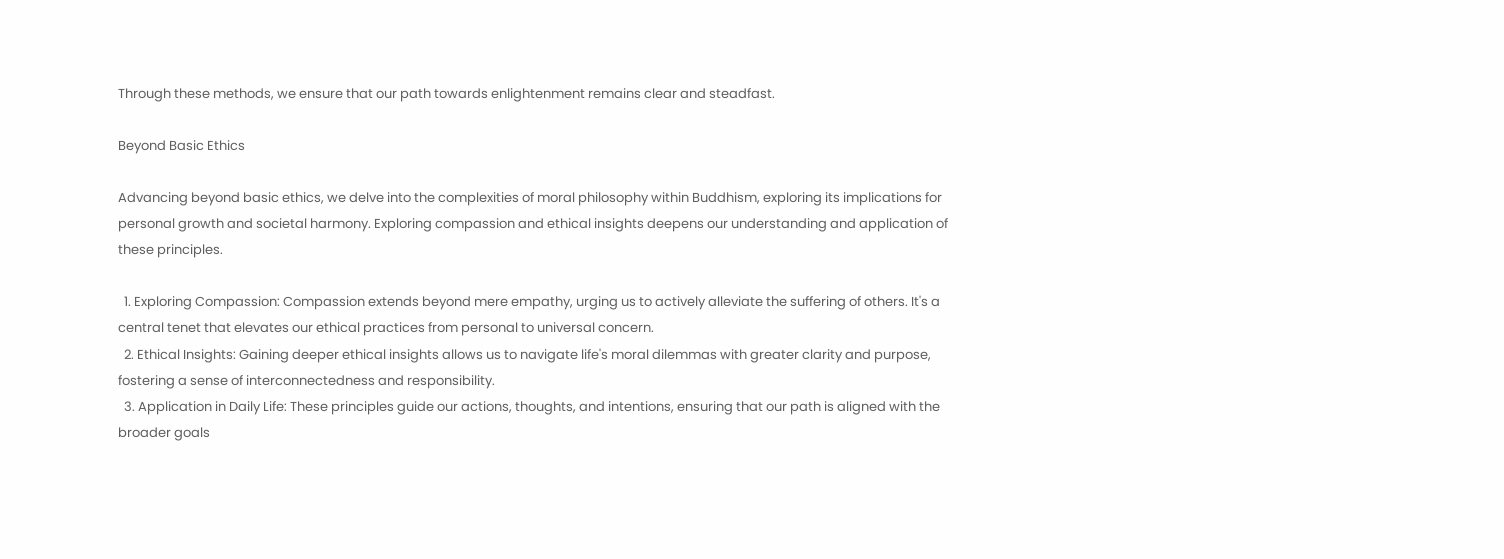Through these methods, we ensure that our path towards enlightenment remains clear and steadfast.

Beyond Basic Ethics

Advancing beyond basic ethics, we delve into the complexities of moral philosophy within Buddhism, exploring its implications for personal growth and societal harmony. Exploring compassion and ethical insights deepens our understanding and application of these principles.

  1. Exploring Compassion: Compassion extends beyond mere empathy, urging us to actively alleviate the suffering of others. It's a central tenet that elevates our ethical practices from personal to universal concern.
  2. Ethical Insights: Gaining deeper ethical insights allows us to navigate life's moral dilemmas with greater clarity and purpose, fostering a sense of interconnectedness and responsibility.
  3. Application in Daily Life: These principles guide our actions, thoughts, and intentions, ensuring that our path is aligned with the broader goals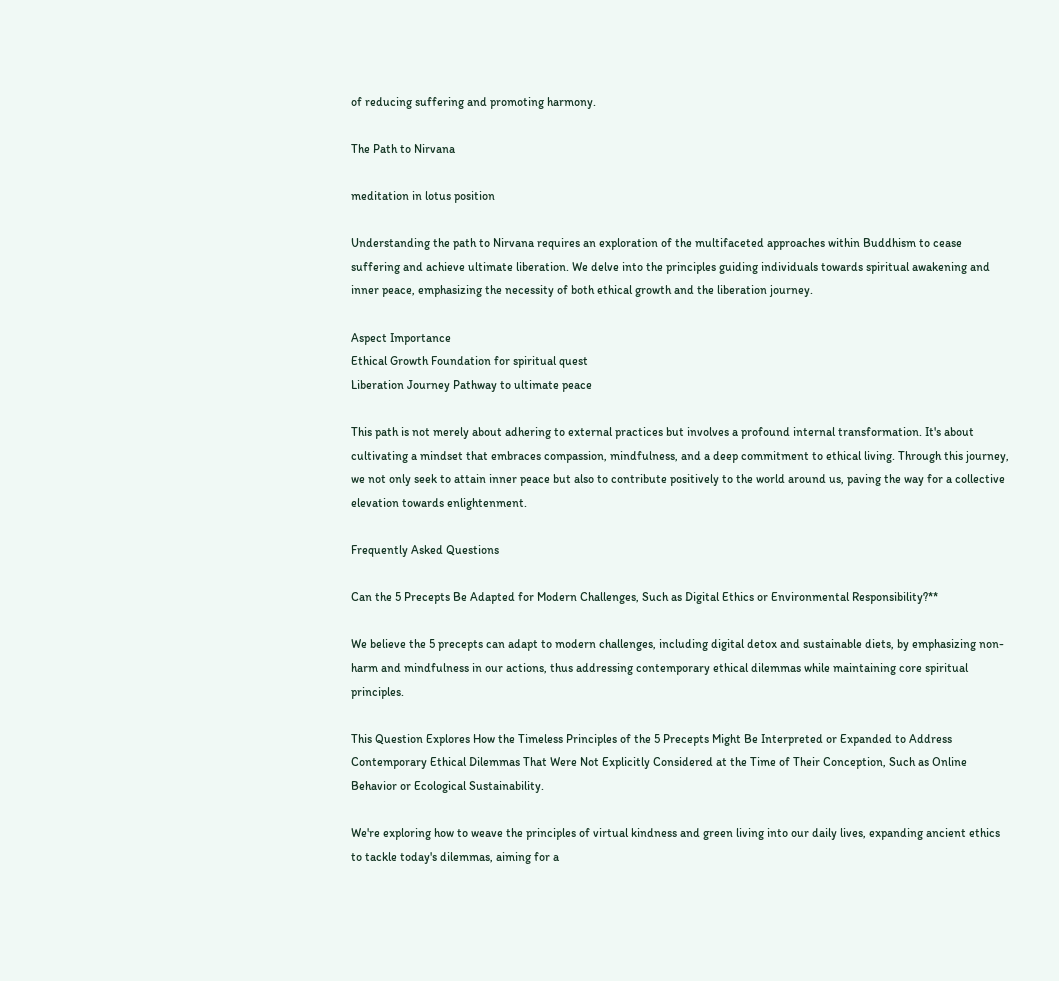of reducing suffering and promoting harmony.

The Path to Nirvana

meditation in lotus position

Understanding the path to Nirvana requires an exploration of the multifaceted approaches within Buddhism to cease suffering and achieve ultimate liberation. We delve into the principles guiding individuals towards spiritual awakening and inner peace, emphasizing the necessity of both ethical growth and the liberation journey.

Aspect Importance
Ethical Growth Foundation for spiritual quest
Liberation Journey Pathway to ultimate peace

This path is not merely about adhering to external practices but involves a profound internal transformation. It's about cultivating a mindset that embraces compassion, mindfulness, and a deep commitment to ethical living. Through this journey, we not only seek to attain inner peace but also to contribute positively to the world around us, paving the way for a collective elevation towards enlightenment.

Frequently Asked Questions

Can the 5 Precepts Be Adapted for Modern Challenges, Such as Digital Ethics or Environmental Responsibility?**

We believe the 5 precepts can adapt to modern challenges, including digital detox and sustainable diets, by emphasizing non-harm and mindfulness in our actions, thus addressing contemporary ethical dilemmas while maintaining core spiritual principles.

This Question Explores How the Timeless Principles of the 5 Precepts Might Be Interpreted or Expanded to Address Contemporary Ethical Dilemmas That Were Not Explicitly Considered at the Time of Their Conception, Such as Online Behavior or Ecological Sustainability.

We're exploring how to weave the principles of virtual kindness and green living into our daily lives, expanding ancient ethics to tackle today's dilemmas, aiming for a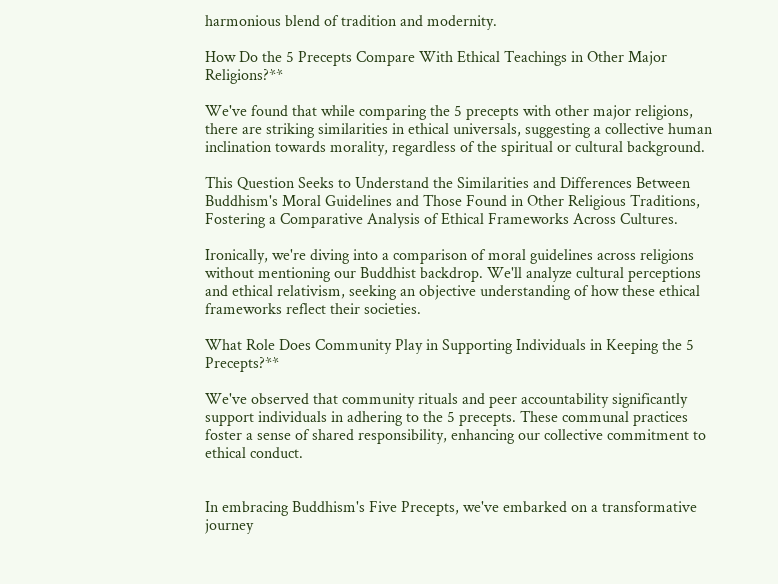harmonious blend of tradition and modernity.

How Do the 5 Precepts Compare With Ethical Teachings in Other Major Religions?**

We've found that while comparing the 5 precepts with other major religions, there are striking similarities in ethical universals, suggesting a collective human inclination towards morality, regardless of the spiritual or cultural background.

This Question Seeks to Understand the Similarities and Differences Between Buddhism's Moral Guidelines and Those Found in Other Religious Traditions, Fostering a Comparative Analysis of Ethical Frameworks Across Cultures.

Ironically, we're diving into a comparison of moral guidelines across religions without mentioning our Buddhist backdrop. We'll analyze cultural perceptions and ethical relativism, seeking an objective understanding of how these ethical frameworks reflect their societies.

What Role Does Community Play in Supporting Individuals in Keeping the 5 Precepts?**

We've observed that community rituals and peer accountability significantly support individuals in adhering to the 5 precepts. These communal practices foster a sense of shared responsibility, enhancing our collective commitment to ethical conduct.


In embracing Buddhism's Five Precepts, we've embarked on a transformative journey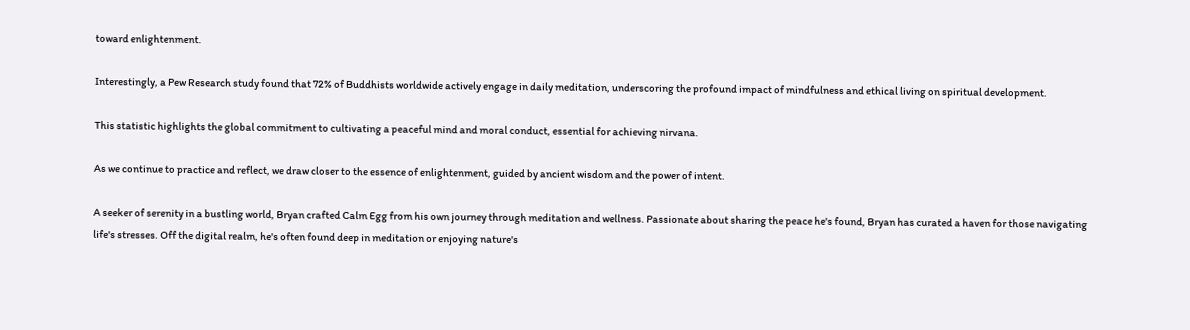toward enlightenment.

Interestingly, a Pew Research study found that 72% of Buddhists worldwide actively engage in daily meditation, underscoring the profound impact of mindfulness and ethical living on spiritual development.

This statistic highlights the global commitment to cultivating a peaceful mind and moral conduct, essential for achieving nirvana.

As we continue to practice and reflect, we draw closer to the essence of enlightenment, guided by ancient wisdom and the power of intent.

A seeker of serenity in a bustling world, Bryan crafted Calm Egg from his own journey through meditation and wellness. Passionate about sharing the peace he's found, Bryan has curated a haven for those navigating life's stresses. Off the digital realm, he's often found deep in meditation or enjoying nature's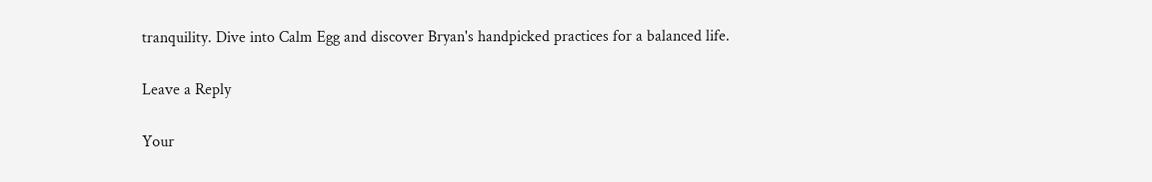tranquility. Dive into Calm Egg and discover Bryan's handpicked practices for a balanced life.

Leave a Reply

Your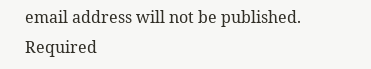email address will not be published. Required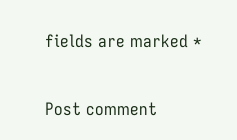fields are marked *

Post comment